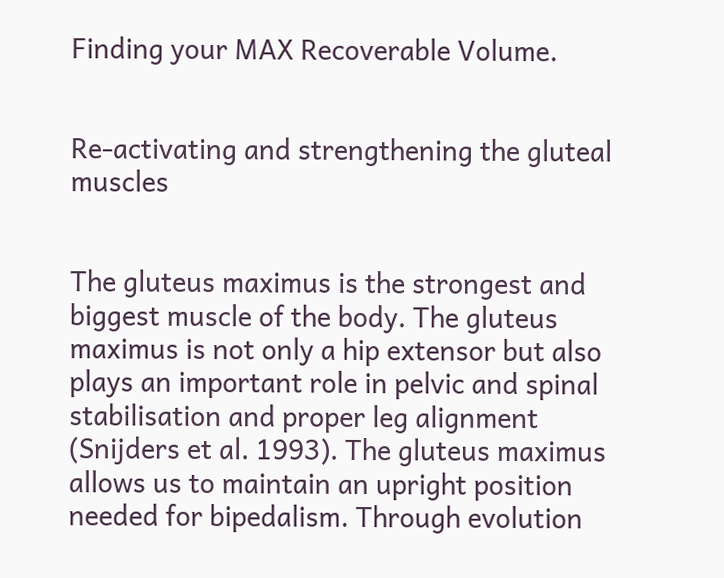Finding your MAX Recoverable Volume.


Re-activating and strengthening the gluteal muscles


The gluteus maximus is the strongest and biggest muscle of the body. The gluteus maximus is not only a hip extensor but also plays an important role in pelvic and spinal stabilisation and proper leg alignment (Snijders et al. 1993). The gluteus maximus allows us to maintain an upright position needed for bipedalism. Through evolution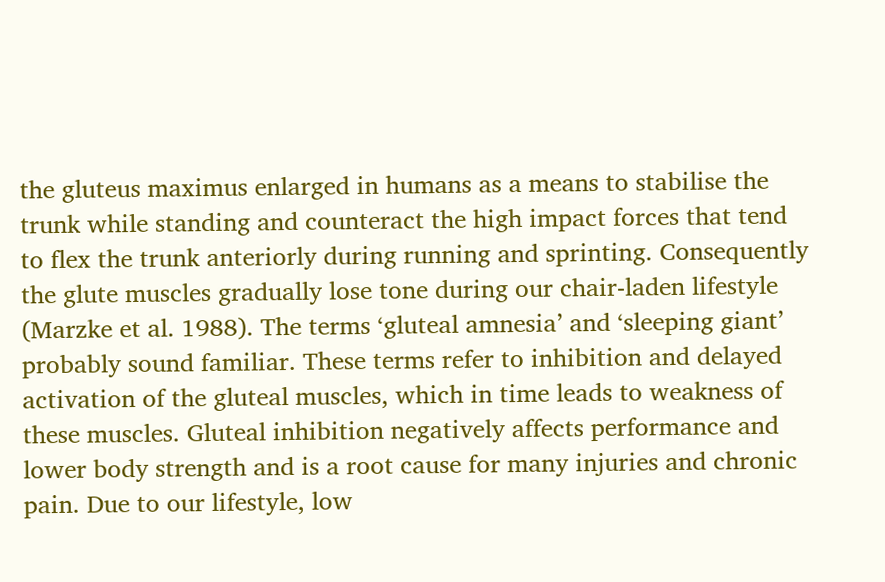the gluteus maximus enlarged in humans as a means to stabilise the trunk while standing and counteract the high impact forces that tend to flex the trunk anteriorly during running and sprinting. Consequently the glute muscles gradually lose tone during our chair-laden lifestyle (Marzke et al. 1988). The terms ‘gluteal amnesia’ and ‘sleeping giant’ probably sound familiar. These terms refer to inhibition and delayed activation of the gluteal muscles, which in time leads to weakness of these muscles. Gluteal inhibition negatively affects performance and lower body strength and is a root cause for many injuries and chronic pain. Due to our lifestyle, low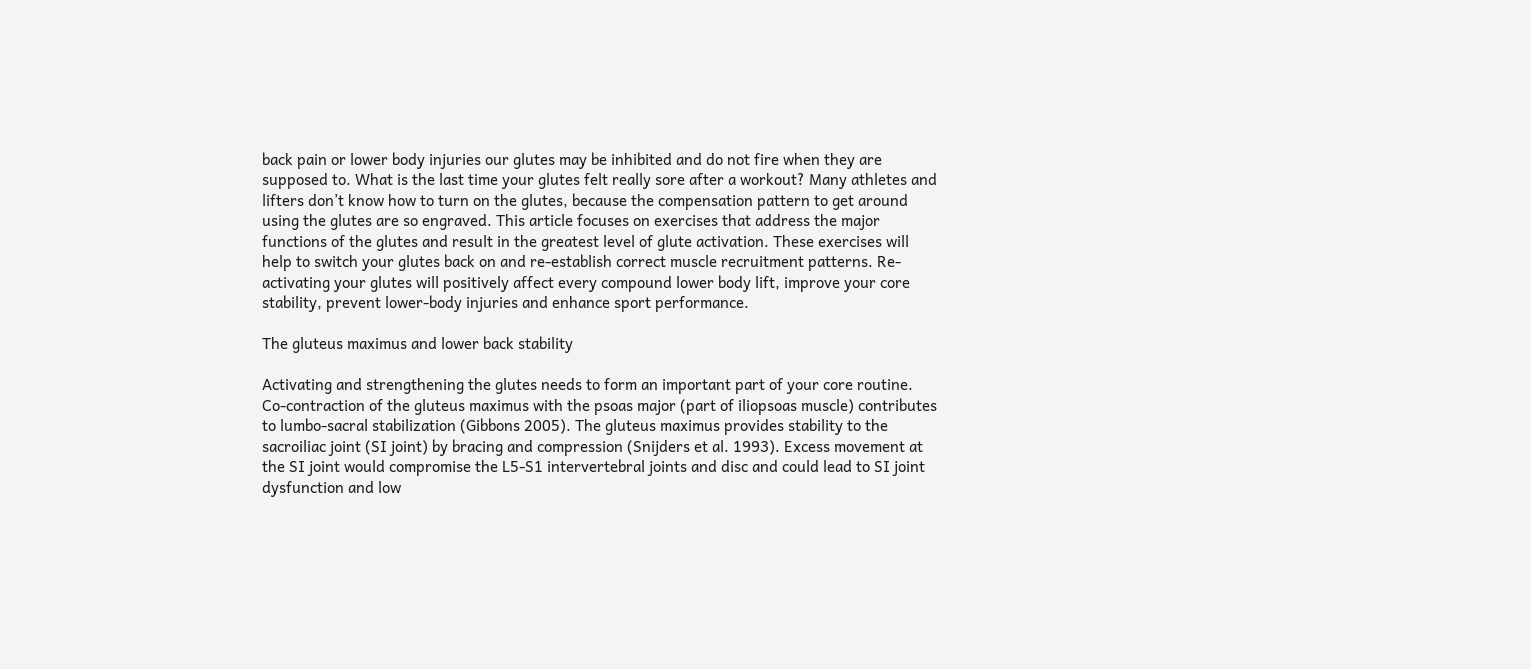back pain or lower body injuries our glutes may be inhibited and do not fire when they are supposed to. What is the last time your glutes felt really sore after a workout? Many athletes and lifters don’t know how to turn on the glutes, because the compensation pattern to get around using the glutes are so engraved. This article focuses on exercises that address the major functions of the glutes and result in the greatest level of glute activation. These exercises will help to switch your glutes back on and re-establish correct muscle recruitment patterns. Re-activating your glutes will positively affect every compound lower body lift, improve your core stability, prevent lower-body injuries and enhance sport performance.

The gluteus maximus and lower back stability

Activating and strengthening the glutes needs to form an important part of your core routine. Co-contraction of the gluteus maximus with the psoas major (part of iliopsoas muscle) contributes to lumbo-sacral stabilization (Gibbons 2005). The gluteus maximus provides stability to the sacroiliac joint (SI joint) by bracing and compression (Snijders et al. 1993). Excess movement at the SI joint would compromise the L5-S1 intervertebral joints and disc and could lead to SI joint dysfunction and low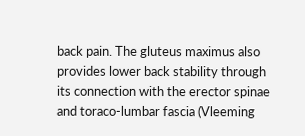back pain. The gluteus maximus also provides lower back stability through its connection with the erector spinae and toraco-lumbar fascia (Vleeming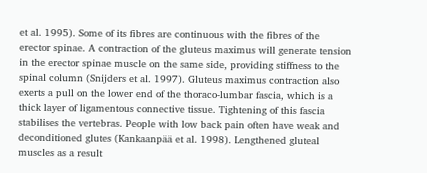et al. 1995). Some of its fibres are continuous with the fibres of the erector spinae. A contraction of the gluteus maximus will generate tension in the erector spinae muscle on the same side, providing stiffness to the spinal column (Snijders et al. 1997). Gluteus maximus contraction also exerts a pull on the lower end of the thoraco-lumbar fascia, which is a thick layer of ligamentous connective tissue. Tightening of this fascia stabilises the vertebras. People with low back pain often have weak and deconditioned glutes (Kankaanpää et al. 1998). Lengthened gluteal muscles as a result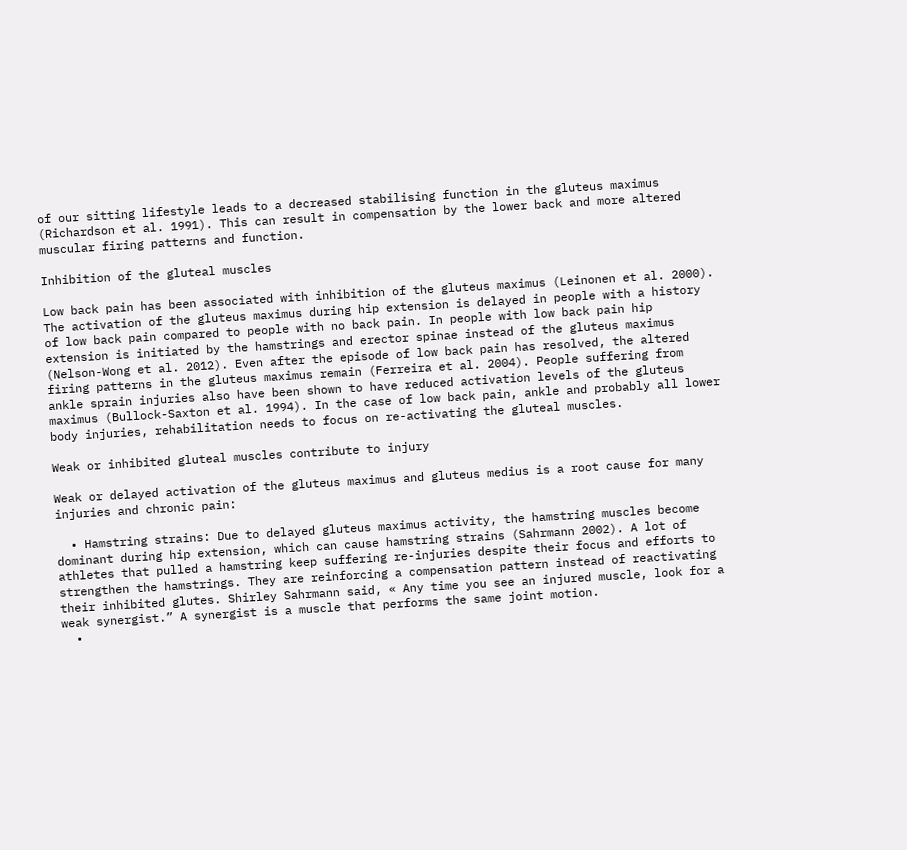of our sitting lifestyle leads to a decreased stabilising function in the gluteus maximus (Richardson et al. 1991). This can result in compensation by the lower back and more altered muscular firing patterns and function.

Inhibition of the gluteal muscles

Low back pain has been associated with inhibition of the gluteus maximus (Leinonen et al. 2000). The activation of the gluteus maximus during hip extension is delayed in people with a history of low back pain compared to people with no back pain. In people with low back pain hip extension is initiated by the hamstrings and erector spinae instead of the gluteus maximus (Nelson-Wong et al. 2012). Even after the episode of low back pain has resolved, the altered firing patterns in the gluteus maximus remain (Ferreira et al. 2004). People suffering from ankle sprain injuries also have been shown to have reduced activation levels of the gluteus maximus (Bullock-Saxton et al. 1994). In the case of low back pain, ankle and probably all lower body injuries, rehabilitation needs to focus on re-activating the gluteal muscles.

Weak or inhibited gluteal muscles contribute to injury

Weak or delayed activation of the gluteus maximus and gluteus medius is a root cause for many injuries and chronic pain:

  • Hamstring strains: Due to delayed gluteus maximus activity, the hamstring muscles become dominant during hip extension, which can cause hamstring strains (Sahrmann 2002). A lot of athletes that pulled a hamstring keep suffering re-injuries despite their focus and efforts to strengthen the hamstrings. They are reinforcing a compensation pattern instead of reactivating their inhibited glutes. Shirley Sahrmann said, « Any time you see an injured muscle, look for a weak synergist.” A synergist is a muscle that performs the same joint motion.
  •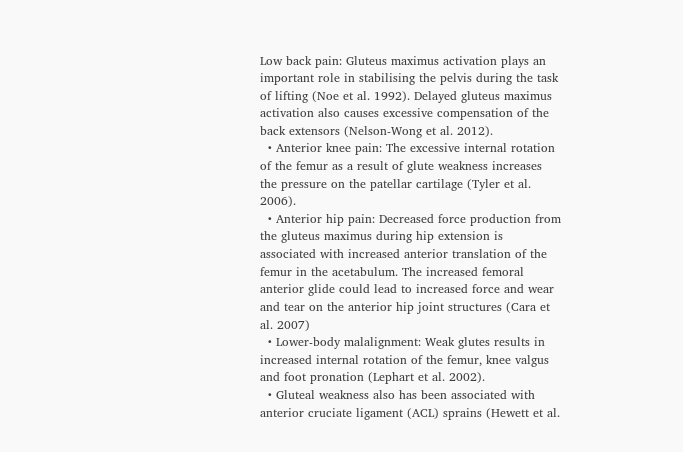Low back pain: Gluteus maximus activation plays an important role in stabilising the pelvis during the task of lifting (Noe et al. 1992). Delayed gluteus maximus activation also causes excessive compensation of the back extensors (Nelson-Wong et al. 2012).
  • Anterior knee pain: The excessive internal rotation of the femur as a result of glute weakness increases the pressure on the patellar cartilage (Tyler et al. 2006).
  • Anterior hip pain: Decreased force production from the gluteus maximus during hip extension is associated with increased anterior translation of the femur in the acetabulum. The increased femoral anterior glide could lead to increased force and wear and tear on the anterior hip joint structures (Cara et al. 2007)
  • Lower-body malalignment: Weak glutes results in increased internal rotation of the femur, knee valgus and foot pronation (Lephart et al. 2002).
  • Gluteal weakness also has been associated with anterior cruciate ligament (ACL) sprains (Hewett et al.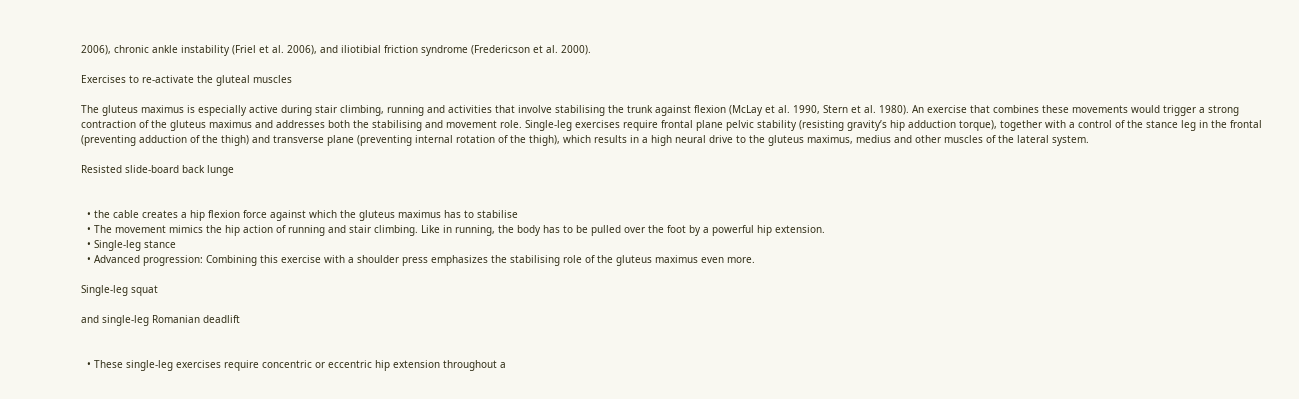2006), chronic ankle instability (Friel et al. 2006), and iliotibial friction syndrome (Fredericson et al. 2000).

Exercises to re-activate the gluteal muscles

The gluteus maximus is especially active during stair climbing, running and activities that involve stabilising the trunk against flexion (McLay et al. 1990, Stern et al. 1980). An exercise that combines these movements would trigger a strong contraction of the gluteus maximus and addresses both the stabilising and movement role. Single-leg exercises require frontal plane pelvic stability (resisting gravity’s hip adduction torque), together with a control of the stance leg in the frontal (preventing adduction of the thigh) and transverse plane (preventing internal rotation of the thigh), which results in a high neural drive to the gluteus maximus, medius and other muscles of the lateral system.

Resisted slide-board back lunge


  • the cable creates a hip flexion force against which the gluteus maximus has to stabilise
  • The movement mimics the hip action of running and stair climbing. Like in running, the body has to be pulled over the foot by a powerful hip extension.
  • Single-leg stance
  • Advanced progression: Combining this exercise with a shoulder press emphasizes the stabilising role of the gluteus maximus even more.

Single-leg squat

and single-leg Romanian deadlift


  • These single-leg exercises require concentric or eccentric hip extension throughout a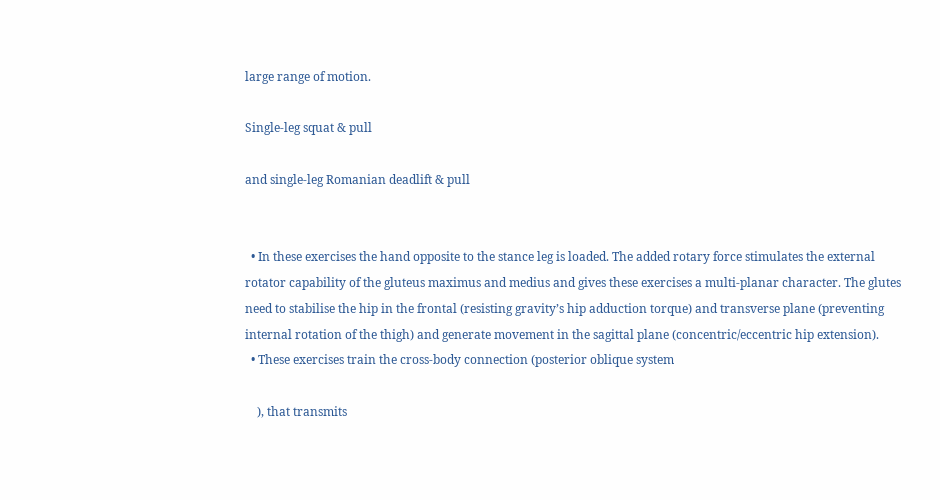large range of motion.

Single-leg squat & pull

and single-leg Romanian deadlift & pull


  • In these exercises the hand opposite to the stance leg is loaded. The added rotary force stimulates the external rotator capability of the gluteus maximus and medius and gives these exercises a multi-planar character. The glutes need to stabilise the hip in the frontal (resisting gravity’s hip adduction torque) and transverse plane (preventing internal rotation of the thigh) and generate movement in the sagittal plane (concentric/eccentric hip extension).
  • These exercises train the cross-body connection (posterior oblique system

    ), that transmits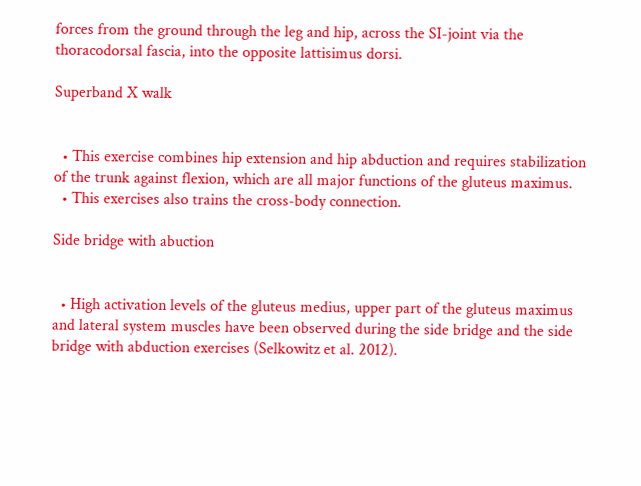forces from the ground through the leg and hip, across the SI-joint via the thoracodorsal fascia, into the opposite lattisimus dorsi.

Superband X walk


  • This exercise combines hip extension and hip abduction and requires stabilization of the trunk against flexion, which are all major functions of the gluteus maximus.
  • This exercises also trains the cross-body connection.

Side bridge with abuction


  • High activation levels of the gluteus medius, upper part of the gluteus maximus and lateral system muscles have been observed during the side bridge and the side bridge with abduction exercises (Selkowitz et al. 2012).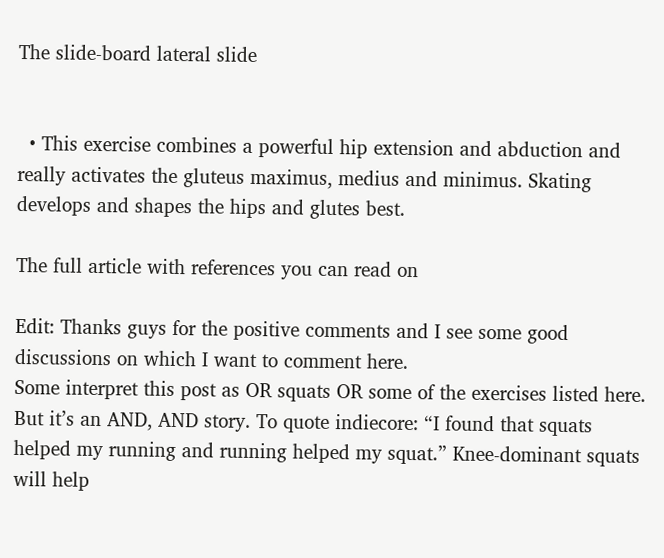The slide-board lateral slide


  • This exercise combines a powerful hip extension and abduction and really activates the gluteus maximus, medius and minimus. Skating develops and shapes the hips and glutes best.

The full article with references you can read on

Edit: Thanks guys for the positive comments and I see some good discussions on which I want to comment here.
Some interpret this post as OR squats OR some of the exercises listed here. But it’s an AND, AND story. To quote indiecore: “I found that squats helped my running and running helped my squat.” Knee-dominant squats will help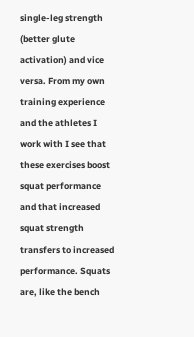single-leg strength (better glute activation) and vice versa. From my own training experience and the athletes I work with I see that these exercises boost squat performance and that increased squat strength transfers to increased performance. Squats are, like the bench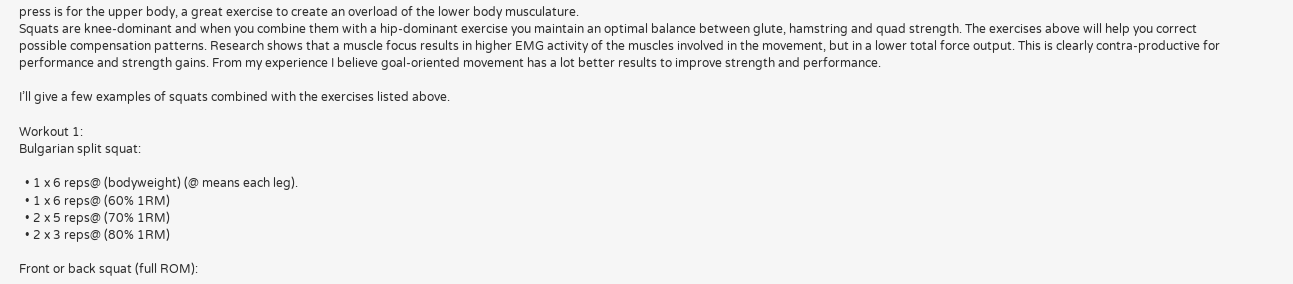press is for the upper body, a great exercise to create an overload of the lower body musculature.
Squats are knee-dominant and when you combine them with a hip-dominant exercise you maintain an optimal balance between glute, hamstring and quad strength. The exercises above will help you correct possible compensation patterns. Research shows that a muscle focus results in higher EMG activity of the muscles involved in the movement, but in a lower total force output. This is clearly contra-productive for performance and strength gains. From my experience I believe goal-oriented movement has a lot better results to improve strength and performance.

I’ll give a few examples of squats combined with the exercises listed above.

Workout 1:
Bulgarian split squat:

  • 1 x 6 reps@ (bodyweight) (@ means each leg).
  • 1 x 6 reps@ (60% 1RM)
  • 2 x 5 reps@ (70% 1RM)
  • 2 x 3 reps@ (80% 1RM)

Front or back squat (full ROM):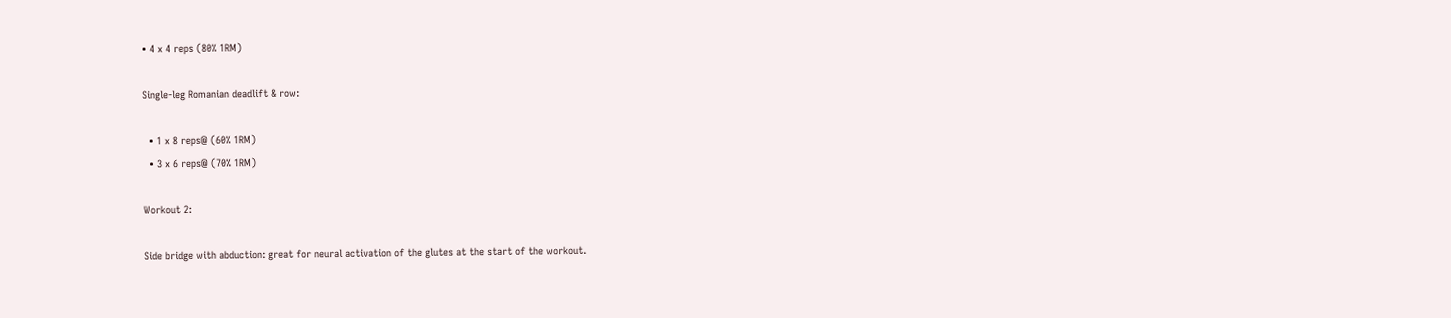• 4 x 4 reps (80% 1RM)

Single-leg Romanian deadlift & row:

  • 1 x 8 reps@ (60% 1RM)
  • 3 x 6 reps@ (70% 1RM)

Workout 2:

Side bridge with abduction: great for neural activation of the glutes at the start of the workout.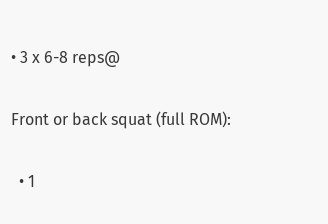• 3 x 6-8 reps@

Front or back squat (full ROM):

  • 1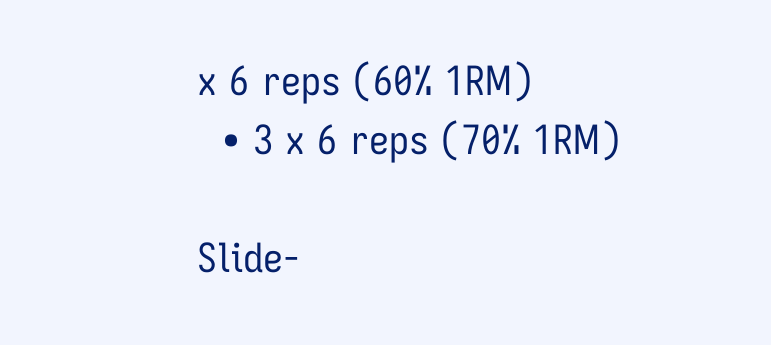x 6 reps (60% 1RM)
  • 3 x 6 reps (70% 1RM)

Slide-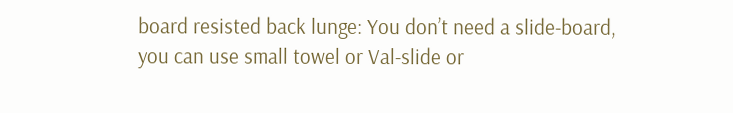board resisted back lunge: You don’t need a slide-board, you can use small towel or Val-slide or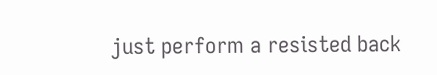just perform a resisted back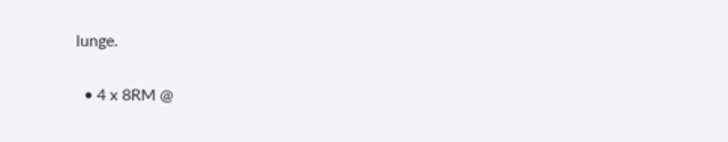lunge.

  • 4 x 8RM @